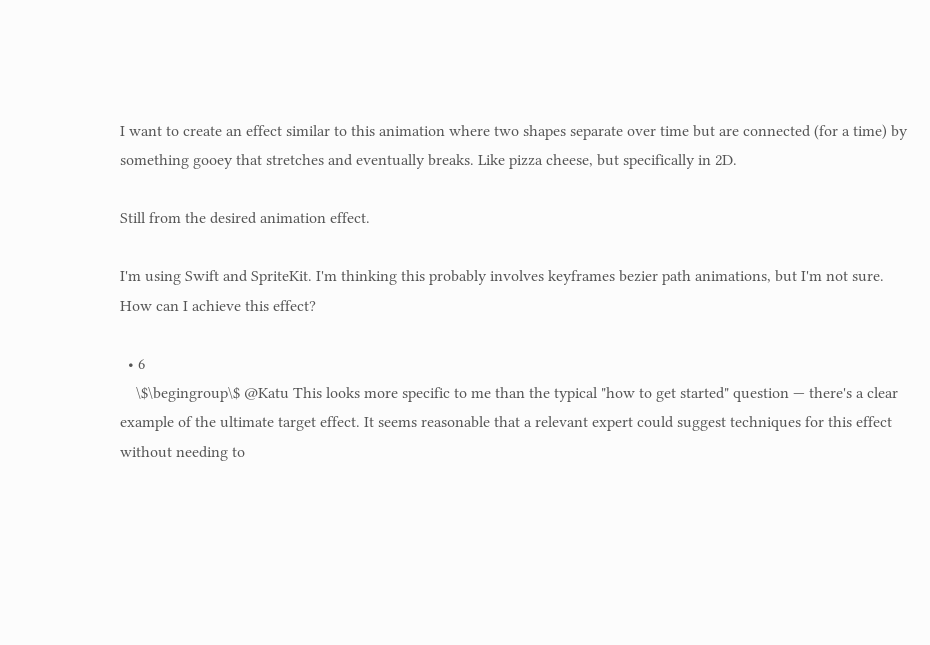I want to create an effect similar to this animation where two shapes separate over time but are connected (for a time) by something gooey that stretches and eventually breaks. Like pizza cheese, but specifically in 2D.

Still from the desired animation effect.

I'm using Swift and SpriteKit. I'm thinking this probably involves keyframes bezier path animations, but I'm not sure. How can I achieve this effect?

  • 6
    \$\begingroup\$ @Katu This looks more specific to me than the typical "how to get started" question — there's a clear example of the ultimate target effect. It seems reasonable that a relevant expert could suggest techniques for this effect without needing to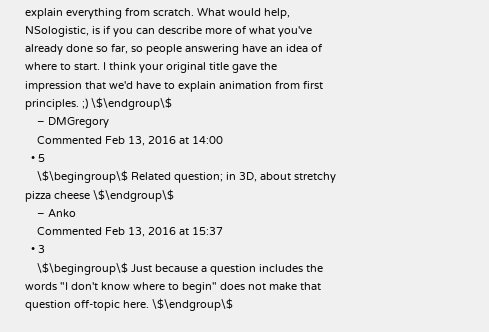explain everything from scratch. What would help, NSologistic, is if you can describe more of what you've already done so far, so people answering have an idea of where to start. I think your original title gave the impression that we'd have to explain animation from first principles. ;) \$\endgroup\$
    – DMGregory
    Commented Feb 13, 2016 at 14:00
  • 5
    \$\begingroup\$ Related question; in 3D, about stretchy pizza cheese \$\endgroup\$
    – Anko
    Commented Feb 13, 2016 at 15:37
  • 3
    \$\begingroup\$ Just because a question includes the words "I don't know where to begin" does not make that question off-topic here. \$\endgroup\$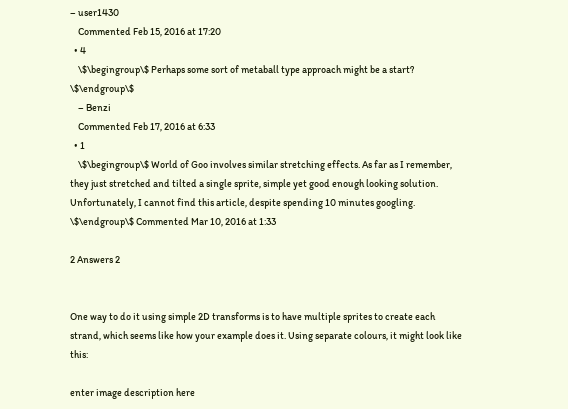– user1430
    Commented Feb 15, 2016 at 17:20
  • 4
    \$\begingroup\$ Perhaps some sort of metaball type approach might be a start? \$\endgroup\$
    – Benzi
    Commented Feb 17, 2016 at 6:33
  • 1
    \$\begingroup\$ World of Goo involves similar stretching effects. As far as I remember, they just stretched and tilted a single sprite, simple yet good enough looking solution. Unfortunately, I cannot find this article, despite spending 10 minutes googling. \$\endgroup\$ Commented Mar 10, 2016 at 1:33

2 Answers 2


One way to do it using simple 2D transforms is to have multiple sprites to create each strand, which seems like how your example does it. Using separate colours, it might look like this:

enter image description here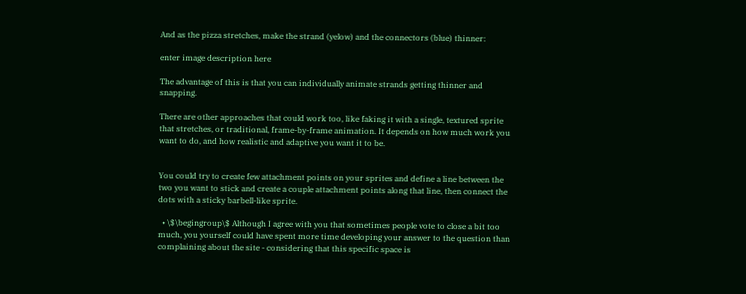And as the pizza stretches, make the strand (yelow) and the connectors (blue) thinner:

enter image description here

The advantage of this is that you can individually animate strands getting thinner and snapping.

There are other approaches that could work too, like faking it with a single, textured sprite that stretches, or traditional, frame-by-frame animation. It depends on how much work you want to do, and how realistic and adaptive you want it to be.


You could try to create few attachment points on your sprites and define a line between the two you want to stick and create a couple attachment points along that line, then connect the dots with a sticky barbell-like sprite.

  • \$\begingroup\$ Although I agree with you that sometimes people vote to close a bit too much, you yourself could have spent more time developing your answer to the question than complaining about the site - considering that this specific space is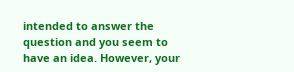intended to answer the question and you seem to have an idea. However, your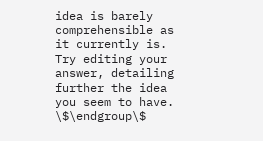idea is barely comprehensible as it currently is. Try editing your answer, detailing further the idea you seem to have. \$\endgroup\$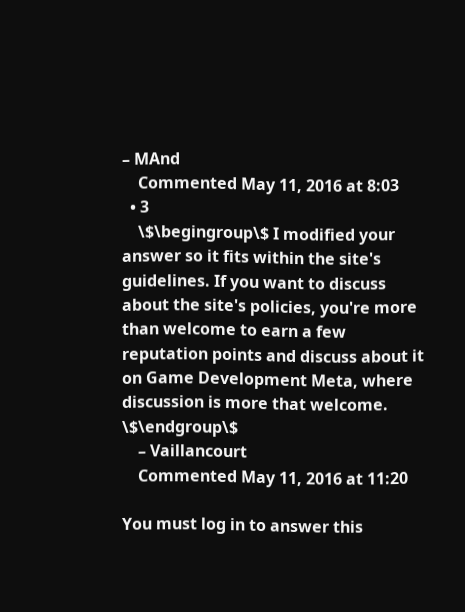– MAnd
    Commented May 11, 2016 at 8:03
  • 3
    \$\begingroup\$ I modified your answer so it fits within the site's guidelines. If you want to discuss about the site's policies, you're more than welcome to earn a few reputation points and discuss about it on Game Development Meta, where discussion is more that welcome. \$\endgroup\$
    – Vaillancourt
    Commented May 11, 2016 at 11:20

You must log in to answer this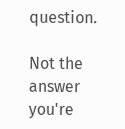question.

Not the answer you're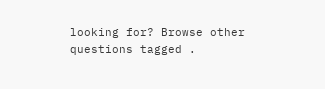looking for? Browse other questions tagged .